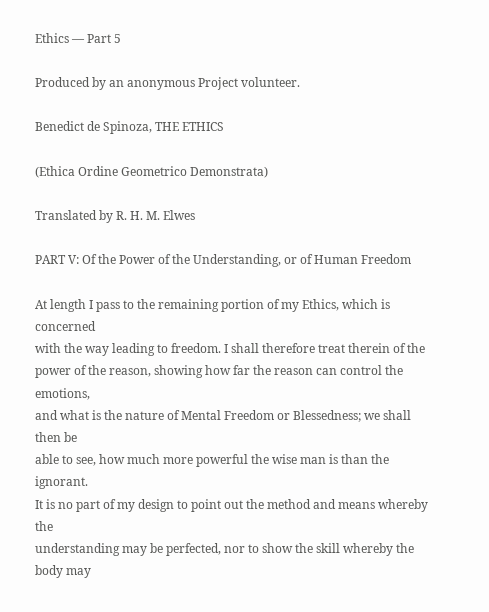Ethics — Part 5

Produced by an anonymous Project volunteer.

Benedict de Spinoza, THE ETHICS

(Ethica Ordine Geometrico Demonstrata)

Translated by R. H. M. Elwes

PART V: Of the Power of the Understanding, or of Human Freedom

At length I pass to the remaining portion of my Ethics, which is concerned
with the way leading to freedom. I shall therefore treat therein of the
power of the reason, showing how far the reason can control the emotions,
and what is the nature of Mental Freedom or Blessedness; we shall then be
able to see, how much more powerful the wise man is than the ignorant.
It is no part of my design to point out the method and means whereby the
understanding may be perfected, nor to show the skill whereby the body may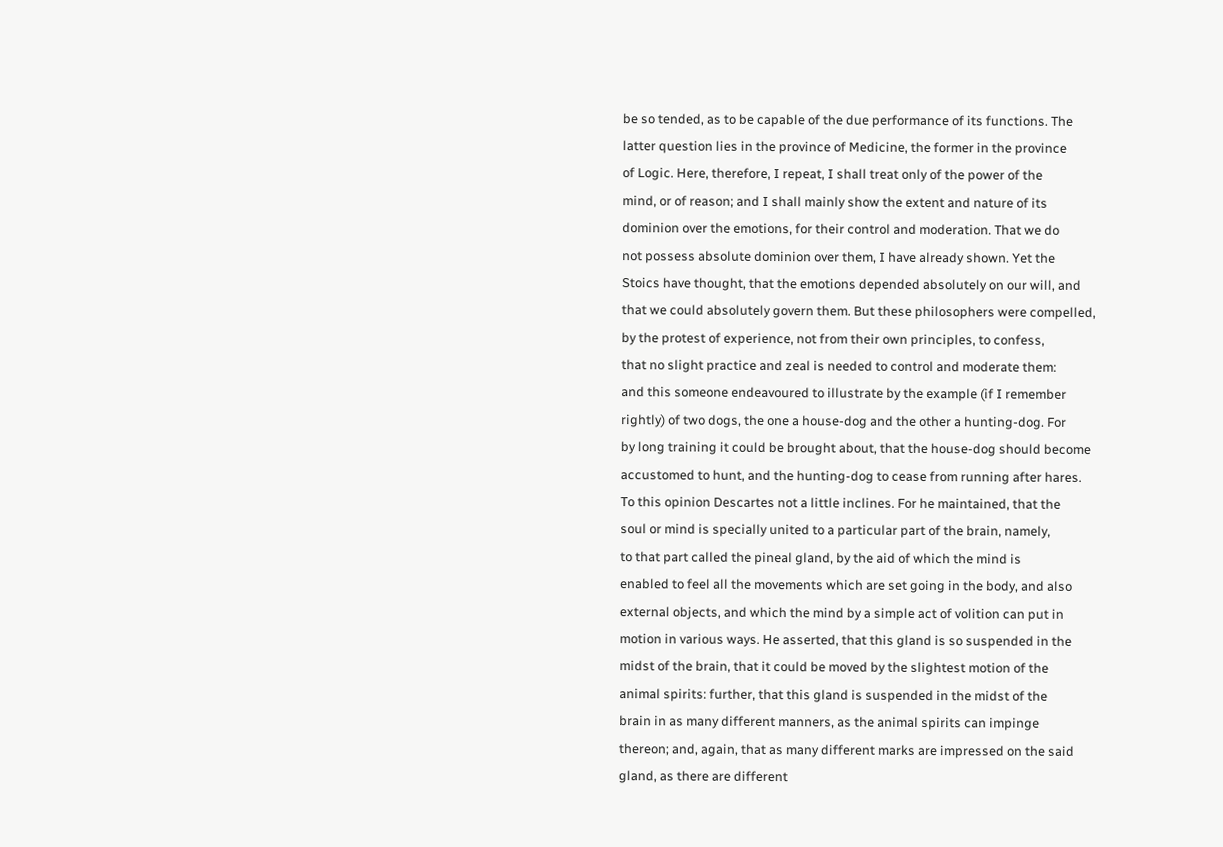be so tended, as to be capable of the due performance of its functions. The
latter question lies in the province of Medicine, the former in the province
of Logic. Here, therefore, I repeat, I shall treat only of the power of the
mind, or of reason; and I shall mainly show the extent and nature of its
dominion over the emotions, for their control and moderation. That we do
not possess absolute dominion over them, I have already shown. Yet the
Stoics have thought, that the emotions depended absolutely on our will, and
that we could absolutely govern them. But these philosophers were compelled,
by the protest of experience, not from their own principles, to confess,
that no slight practice and zeal is needed to control and moderate them:
and this someone endeavoured to illustrate by the example (if I remember
rightly) of two dogs, the one a house-dog and the other a hunting-dog. For
by long training it could be brought about, that the house-dog should become
accustomed to hunt, and the hunting-dog to cease from running after hares.
To this opinion Descartes not a little inclines. For he maintained, that the
soul or mind is specially united to a particular part of the brain, namely,
to that part called the pineal gland, by the aid of which the mind is
enabled to feel all the movements which are set going in the body, and also
external objects, and which the mind by a simple act of volition can put in
motion in various ways. He asserted, that this gland is so suspended in the
midst of the brain, that it could be moved by the slightest motion of the
animal spirits: further, that this gland is suspended in the midst of the
brain in as many different manners, as the animal spirits can impinge
thereon; and, again, that as many different marks are impressed on the said
gland, as there are different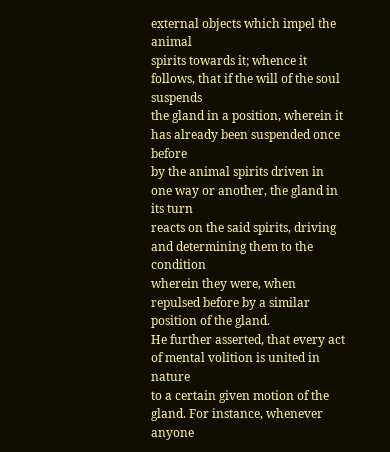external objects which impel the animal
spirits towards it; whence it follows, that if the will of the soul suspends
the gland in a position, wherein it has already been suspended once before
by the animal spirits driven in one way or another, the gland in its turn
reacts on the said spirits, driving and determining them to the condition
wherein they were, when repulsed before by a similar position of the gland.
He further asserted, that every act of mental volition is united in nature
to a certain given motion of the gland. For instance, whenever anyone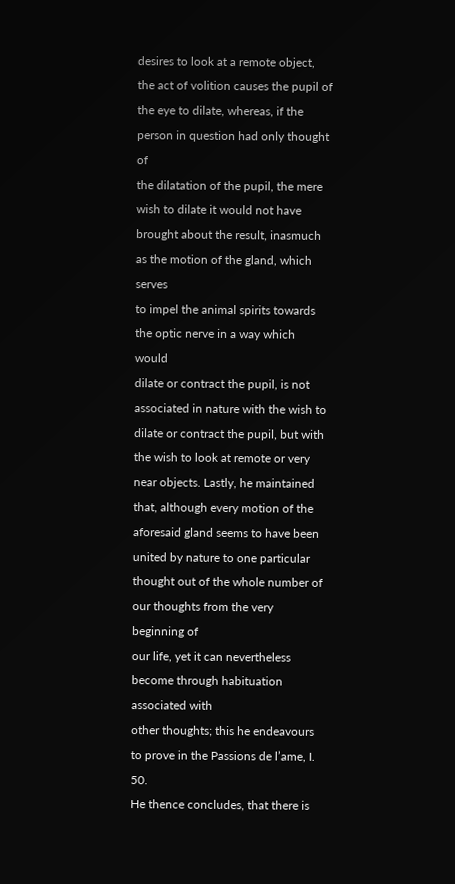desires to look at a remote object, the act of volition causes the pupil of
the eye to dilate, whereas, if the person in question had only thought of
the dilatation of the pupil, the mere wish to dilate it would not have
brought about the result, inasmuch as the motion of the gland, which serves
to impel the animal spirits towards the optic nerve in a way which would
dilate or contract the pupil, is not associated in nature with the wish to
dilate or contract the pupil, but with the wish to look at remote or very
near objects. Lastly, he maintained that, although every motion of the
aforesaid gland seems to have been united by nature to one particular
thought out of the whole number of our thoughts from the very beginning of
our life, yet it can nevertheless become through habituation associated with
other thoughts; this he endeavours to prove in the Passions de l’ame, I. 50.
He thence concludes, that there is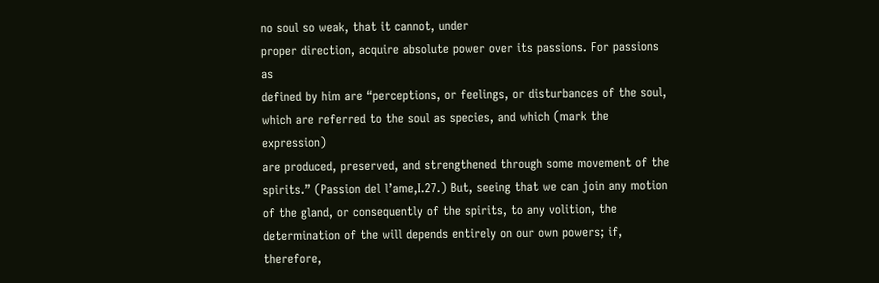no soul so weak, that it cannot, under
proper direction, acquire absolute power over its passions. For passions as
defined by him are “perceptions, or feelings, or disturbances of the soul,
which are referred to the soul as species, and which (mark the expression)
are produced, preserved, and strengthened through some movement of the
spirits.” (Passion del l’ame,I.27.) But, seeing that we can join any motion
of the gland, or consequently of the spirits, to any volition, the
determination of the will depends entirely on our own powers; if, therefore,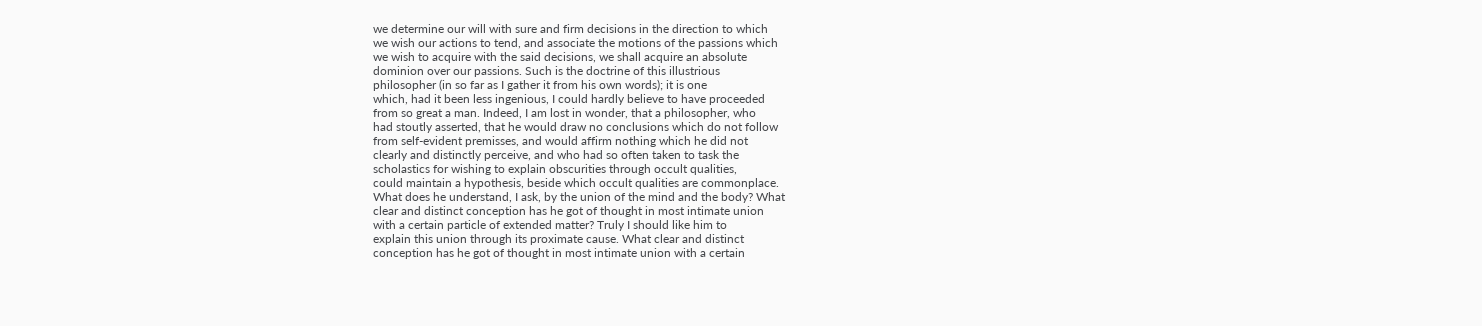we determine our will with sure and firm decisions in the direction to which
we wish our actions to tend, and associate the motions of the passions which
we wish to acquire with the said decisions, we shall acquire an absolute
dominion over our passions. Such is the doctrine of this illustrious
philosopher (in so far as I gather it from his own words); it is one
which, had it been less ingenious, I could hardly believe to have proceeded
from so great a man. Indeed, I am lost in wonder, that a philosopher, who
had stoutly asserted, that he would draw no conclusions which do not follow
from self-evident premisses, and would affirm nothing which he did not
clearly and distinctly perceive, and who had so often taken to task the
scholastics for wishing to explain obscurities through occult qualities,
could maintain a hypothesis, beside which occult qualities are commonplace.
What does he understand, I ask, by the union of the mind and the body? What
clear and distinct conception has he got of thought in most intimate union
with a certain particle of extended matter? Truly I should like him to
explain this union through its proximate cause. What clear and distinct
conception has he got of thought in most intimate union with a certain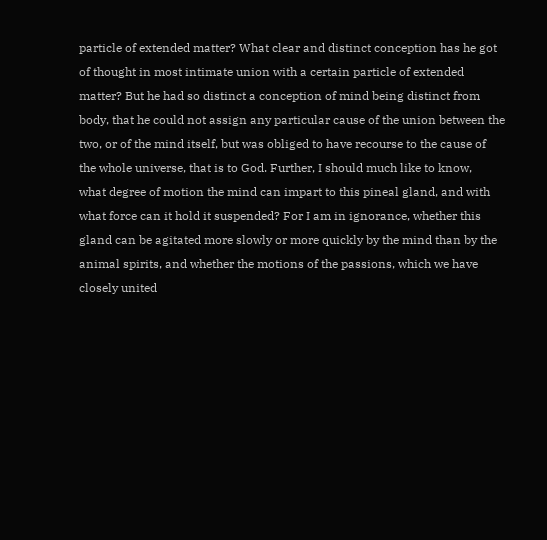particle of extended matter? What clear and distinct conception has he got
of thought in most intimate union with a certain particle of extended
matter? But he had so distinct a conception of mind being distinct from
body, that he could not assign any particular cause of the union between the
two, or of the mind itself, but was obliged to have recourse to the cause of
the whole universe, that is to God. Further, I should much like to know,
what degree of motion the mind can impart to this pineal gland, and with
what force can it hold it suspended? For I am in ignorance, whether this
gland can be agitated more slowly or more quickly by the mind than by the
animal spirits, and whether the motions of the passions, which we have
closely united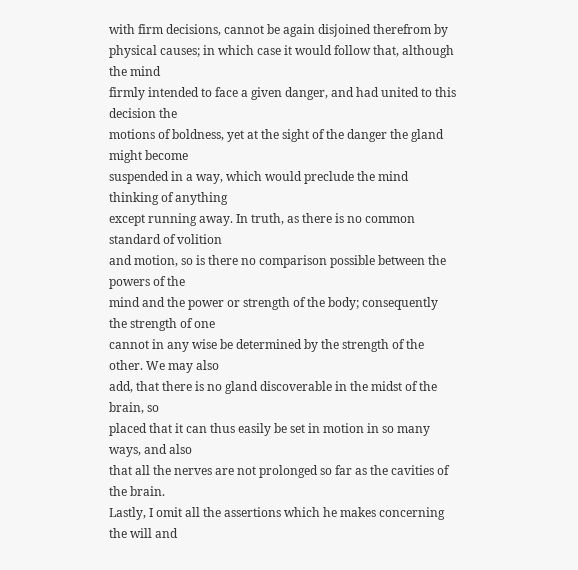with firm decisions, cannot be again disjoined therefrom by
physical causes; in which case it would follow that, although the mind
firmly intended to face a given danger, and had united to this decision the
motions of boldness, yet at the sight of the danger the gland might become
suspended in a way, which would preclude the mind thinking of anything
except running away. In truth, as there is no common standard of volition
and motion, so is there no comparison possible between the powers of the
mind and the power or strength of the body; consequently the strength of one
cannot in any wise be determined by the strength of the other. We may also
add, that there is no gland discoverable in the midst of the brain, so
placed that it can thus easily be set in motion in so many ways, and also
that all the nerves are not prolonged so far as the cavities of the brain.
Lastly, I omit all the assertions which he makes concerning the will and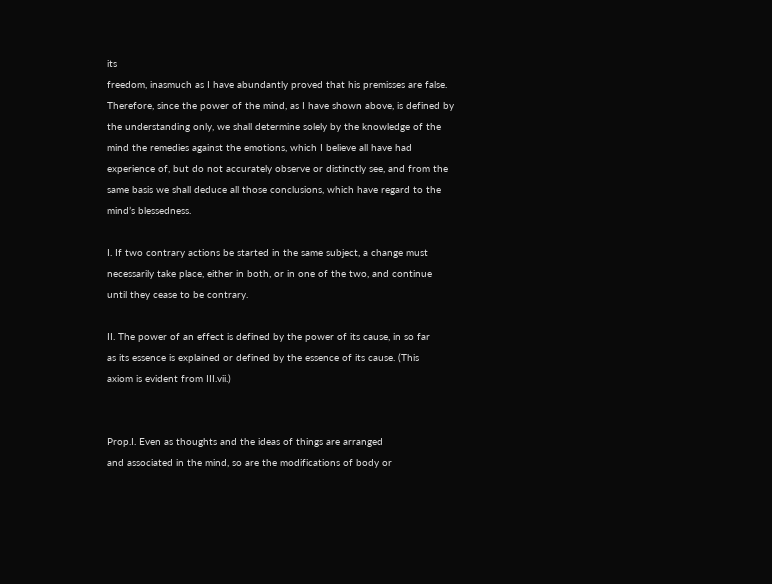its
freedom, inasmuch as I have abundantly proved that his premisses are false.
Therefore, since the power of the mind, as I have shown above, is defined by
the understanding only, we shall determine solely by the knowledge of the
mind the remedies against the emotions, which I believe all have had
experience of, but do not accurately observe or distinctly see, and from the
same basis we shall deduce all those conclusions, which have regard to the
mind’s blessedness.

I. If two contrary actions be started in the same subject, a change must
necessarily take place, either in both, or in one of the two, and continue
until they cease to be contrary.

II. The power of an effect is defined by the power of its cause, in so far
as its essence is explained or defined by the essence of its cause. (This
axiom is evident from III.vii.)


Prop.I. Even as thoughts and the ideas of things are arranged
and associated in the mind, so are the modifications of body or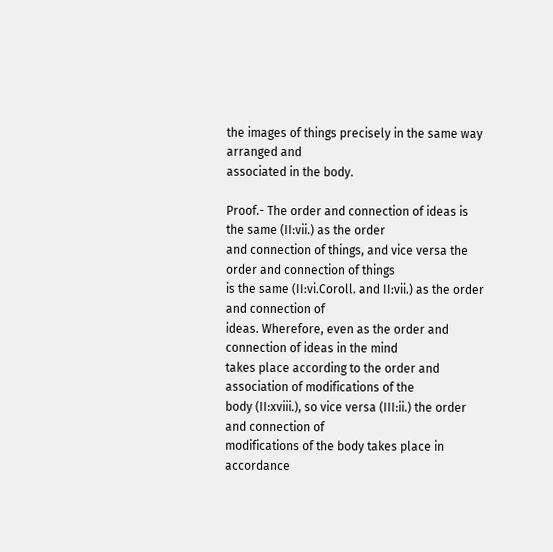the images of things precisely in the same way arranged and
associated in the body.

Proof.- The order and connection of ideas is the same (II:vii.) as the order
and connection of things, and vice versa the order and connection of things
is the same (II:vi.Coroll. and II:vii.) as the order and connection of
ideas. Wherefore, even as the order and connection of ideas in the mind
takes place according to the order and association of modifications of the
body (II:xviii.), so vice versa (III:ii.) the order and connection of
modifications of the body takes place in accordance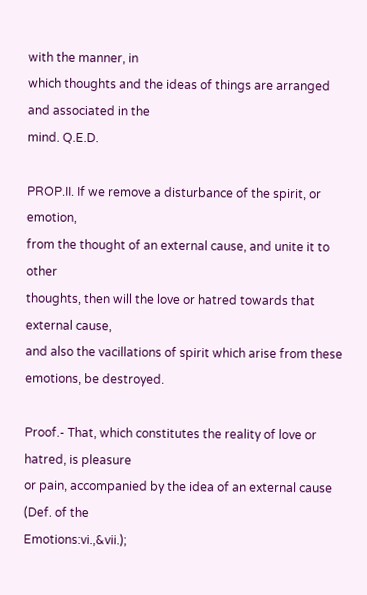with the manner, in
which thoughts and the ideas of things are arranged and associated in the
mind. Q.E.D.

PROP.II. If we remove a disturbance of the spirit, or emotion,
from the thought of an external cause, and unite it to other
thoughts, then will the love or hatred towards that external cause,
and also the vacillations of spirit which arise from these
emotions, be destroyed.

Proof.- That, which constitutes the reality of love or hatred, is pleasure
or pain, accompanied by the idea of an external cause (Def. of the
Emotions:vi.,&vii.);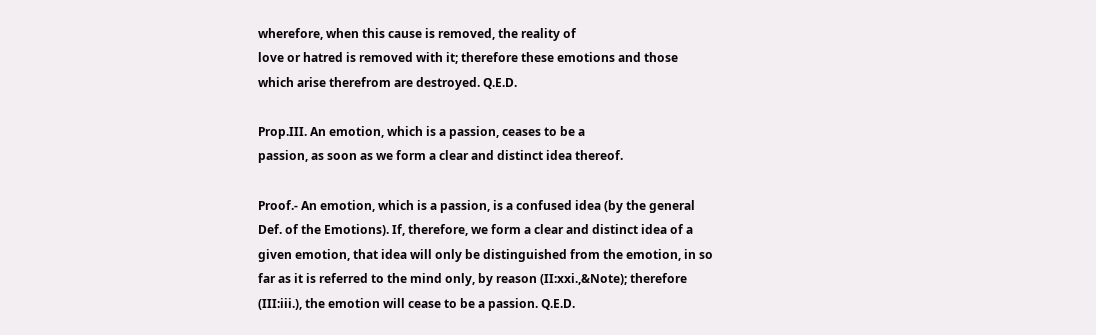wherefore, when this cause is removed, the reality of
love or hatred is removed with it; therefore these emotions and those
which arise therefrom are destroyed. Q.E.D.

Prop.III. An emotion, which is a passion, ceases to be a
passion, as soon as we form a clear and distinct idea thereof.

Proof.- An emotion, which is a passion, is a confused idea (by the general
Def. of the Emotions). If, therefore, we form a clear and distinct idea of a
given emotion, that idea will only be distinguished from the emotion, in so
far as it is referred to the mind only, by reason (II:xxi.,&Note); therefore
(III:iii.), the emotion will cease to be a passion. Q.E.D.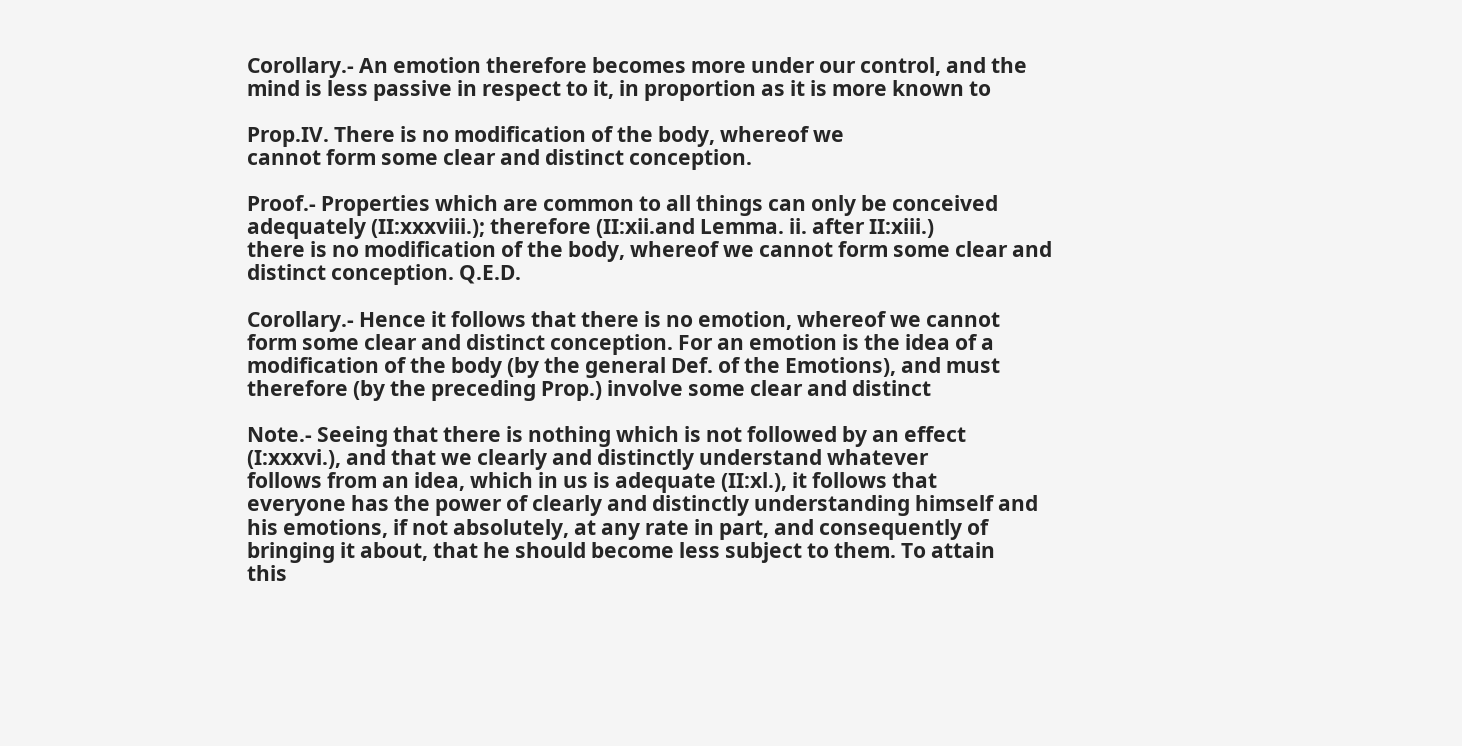Corollary.- An emotion therefore becomes more under our control, and the
mind is less passive in respect to it, in proportion as it is more known to

Prop.IV. There is no modification of the body, whereof we
cannot form some clear and distinct conception.

Proof.- Properties which are common to all things can only be conceived
adequately (II:xxxviii.); therefore (II:xii.and Lemma. ii. after II:xiii.)
there is no modification of the body, whereof we cannot form some clear and
distinct conception. Q.E.D.

Corollary.- Hence it follows that there is no emotion, whereof we cannot
form some clear and distinct conception. For an emotion is the idea of a
modification of the body (by the general Def. of the Emotions), and must
therefore (by the preceding Prop.) involve some clear and distinct

Note.- Seeing that there is nothing which is not followed by an effect
(I:xxxvi.), and that we clearly and distinctly understand whatever
follows from an idea, which in us is adequate (II:xl.), it follows that
everyone has the power of clearly and distinctly understanding himself and
his emotions, if not absolutely, at any rate in part, and consequently of
bringing it about, that he should become less subject to them. To attain
this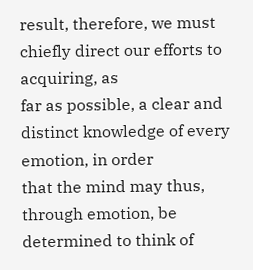result, therefore, we must chiefly direct our efforts to acquiring, as
far as possible, a clear and distinct knowledge of every emotion, in order
that the mind may thus, through emotion, be determined to think of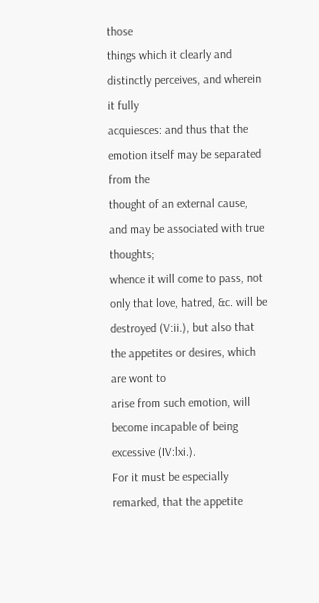those
things which it clearly and distinctly perceives, and wherein it fully
acquiesces: and thus that the emotion itself may be separated from the
thought of an external cause, and may be associated with true thoughts;
whence it will come to pass, not only that love, hatred, &c. will be
destroyed (V:ii.), but also that the appetites or desires, which are wont to
arise from such emotion, will become incapable of being excessive (IV:lxi.).
For it must be especially remarked, that the appetite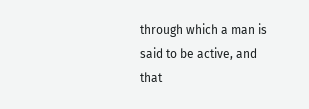through which a man is
said to be active, and that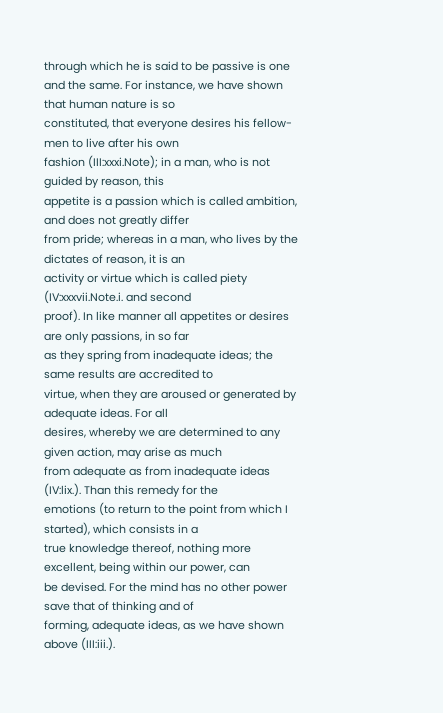through which he is said to be passive is one
and the same. For instance, we have shown that human nature is so
constituted, that everyone desires his fellow-men to live after his own
fashion (III:xxxi.Note); in a man, who is not guided by reason, this
appetite is a passion which is called ambition, and does not greatly differ
from pride; whereas in a man, who lives by the dictates of reason, it is an
activity or virtue which is called piety (IV:xxxvii.Note.i. and second
proof). In like manner all appetites or desires are only passions, in so far
as they spring from inadequate ideas; the same results are accredited to
virtue, when they are aroused or generated by adequate ideas. For all
desires, whereby we are determined to any given action, may arise as much
from adequate as from inadequate ideas (IV:lix.). Than this remedy for the
emotions (to return to the point from which I started), which consists in a
true knowledge thereof, nothing more excellent, being within our power, can
be devised. For the mind has no other power save that of thinking and of
forming, adequate ideas, as we have shown above (III:iii.).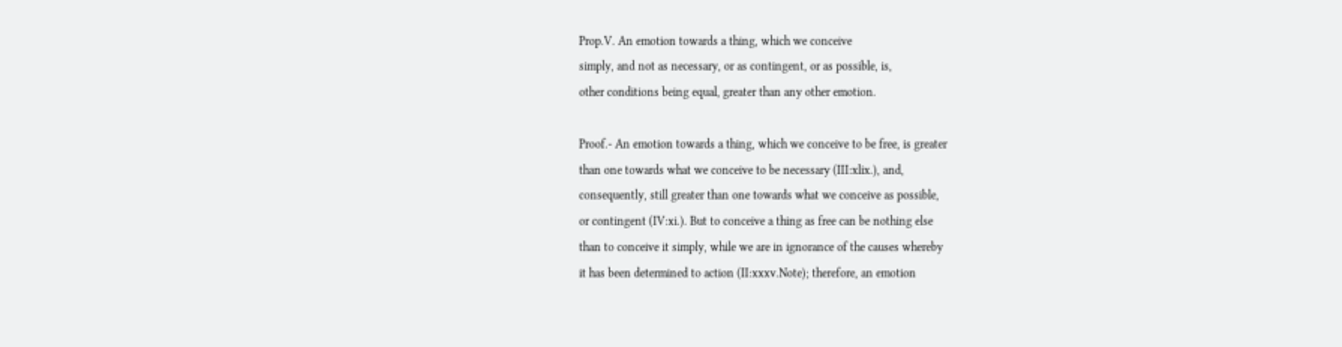Prop.V. An emotion towards a thing, which we conceive
simply, and not as necessary, or as contingent, or as possible, is,
other conditions being equal, greater than any other emotion.

Proof.- An emotion towards a thing, which we conceive to be free, is greater
than one towards what we conceive to be necessary (III:xlix.), and,
consequently, still greater than one towards what we conceive as possible,
or contingent (IV:xi.). But to conceive a thing as free can be nothing else
than to conceive it simply, while we are in ignorance of the causes whereby
it has been determined to action (II:xxxv.Note); therefore, an emotion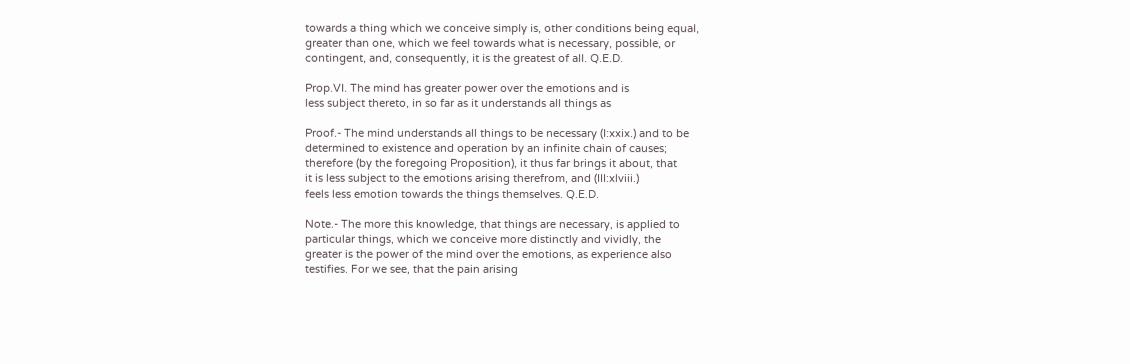towards a thing which we conceive simply is, other conditions being equal,
greater than one, which we feel towards what is necessary, possible, or
contingent, and, consequently, it is the greatest of all. Q.E.D.

Prop.VI. The mind has greater power over the emotions and is
less subject thereto, in so far as it understands all things as

Proof.- The mind understands all things to be necessary (I:xxix.) and to be
determined to existence and operation by an infinite chain of causes;
therefore (by the foregoing Proposition), it thus far brings it about, that
it is less subject to the emotions arising therefrom, and (III:xlviii.)
feels less emotion towards the things themselves. Q.E.D.

Note.- The more this knowledge, that things are necessary, is applied to
particular things, which we conceive more distinctly and vividly, the
greater is the power of the mind over the emotions, as experience also
testifies. For we see, that the pain arising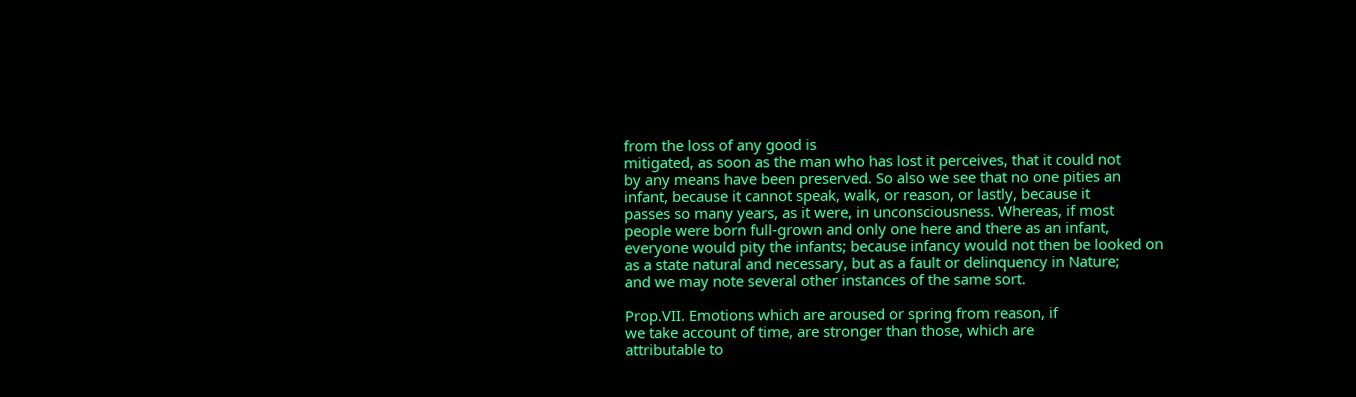from the loss of any good is
mitigated, as soon as the man who has lost it perceives, that it could not
by any means have been preserved. So also we see that no one pities an
infant, because it cannot speak, walk, or reason, or lastly, because it
passes so many years, as it were, in unconsciousness. Whereas, if most
people were born full-grown and only one here and there as an infant,
everyone would pity the infants; because infancy would not then be looked on
as a state natural and necessary, but as a fault or delinquency in Nature;
and we may note several other instances of the same sort.

Prop.VII. Emotions which are aroused or spring from reason, if
we take account of time, are stronger than those, which are
attributable to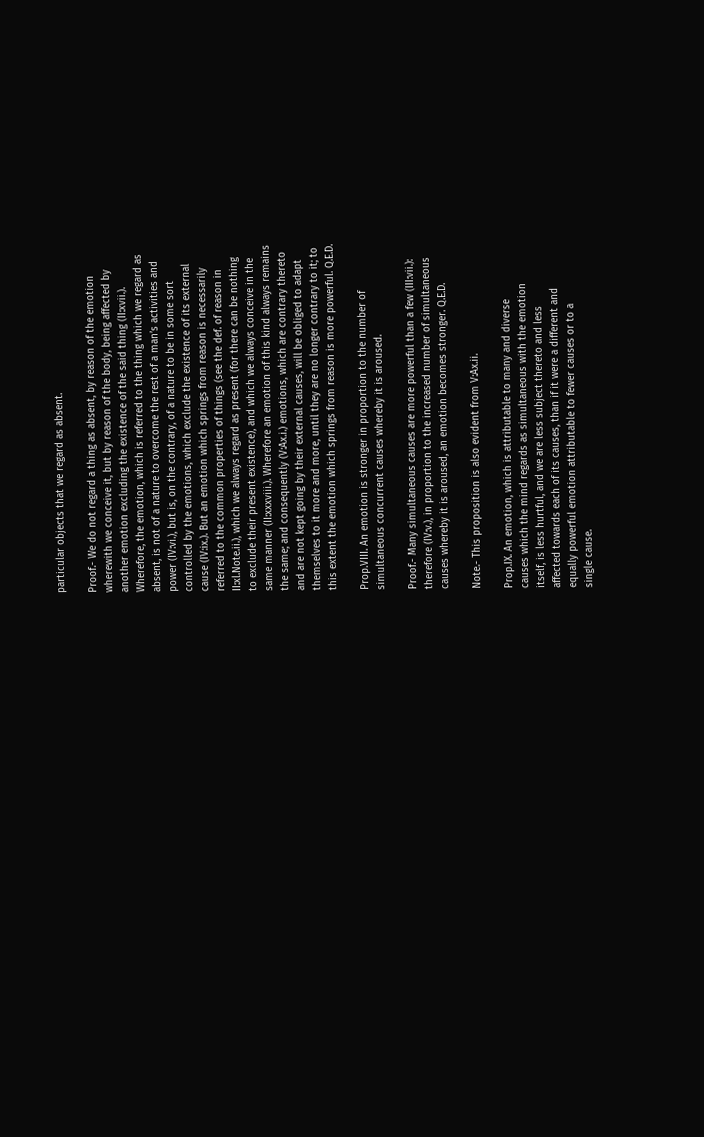particular objects that we regard as absent.

Proof.- We do not regard a thing as absent, by reason of the emotion
wherewith we conceive it, but by reason of the body, being affected by
another emotion excluding the existence of the said thing (II:xvii.).
Wherefore, the emotion, which is referred to the thing which we regard as
absent, is not of a nature to overcome the rest of a man’s activities and
power (IV:vi.), but is, on the contrary, of a nature to be in some sort
controlled by the emotions, which exclude the existence of its external
cause (IV:ix.). But an emotion which springs from reason is necessarily
referred to the common properties of things (see the def. of reason in
II:xl.Note.ii.), which we always regard as present (for there can be nothing
to exclude their present existence), and which we always conceive in the
same manner (II:xxxviii.). Wherefore an emotion of this kind always remains
the same; and consequently (V:Ax.i.) emotions, which are contrary thereto
and are not kept going by their external causes, will be obliged to adapt
themselves to it more and more, until they are no longer contrary to it; to
this extent the emotion which springs from reason is more powerful. Q.E.D.

Prop.VIII. An emotion is stronger in proportion to the number of
simultaneous concurrent causes whereby it is aroused.

Proof.- Many simultaneous causes are more powerful than a few (III:vii.):
therefore (IV:v.), in proportion to the increased number of simultaneous
causes whereby it is aroused, an emotion becomes stronger. Q.E.D.

Note.- This proposition is also evident from V:Ax.ii.

Prop.IX. An emotion, which is attributable to many and diverse
causes which the mind regards as simultaneous with the emotion
itself, is less hurtful, and we are less subject thereto and less
affected towards each of its causes, than if it were a different and
equally powerful emotion attributable to fewer causes or to a
single cause.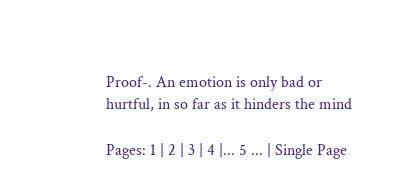Proof-. An emotion is only bad or hurtful, in so far as it hinders the mind

Pages: 1 | 2 | 3 | 4 |... 5 ... | Single Page